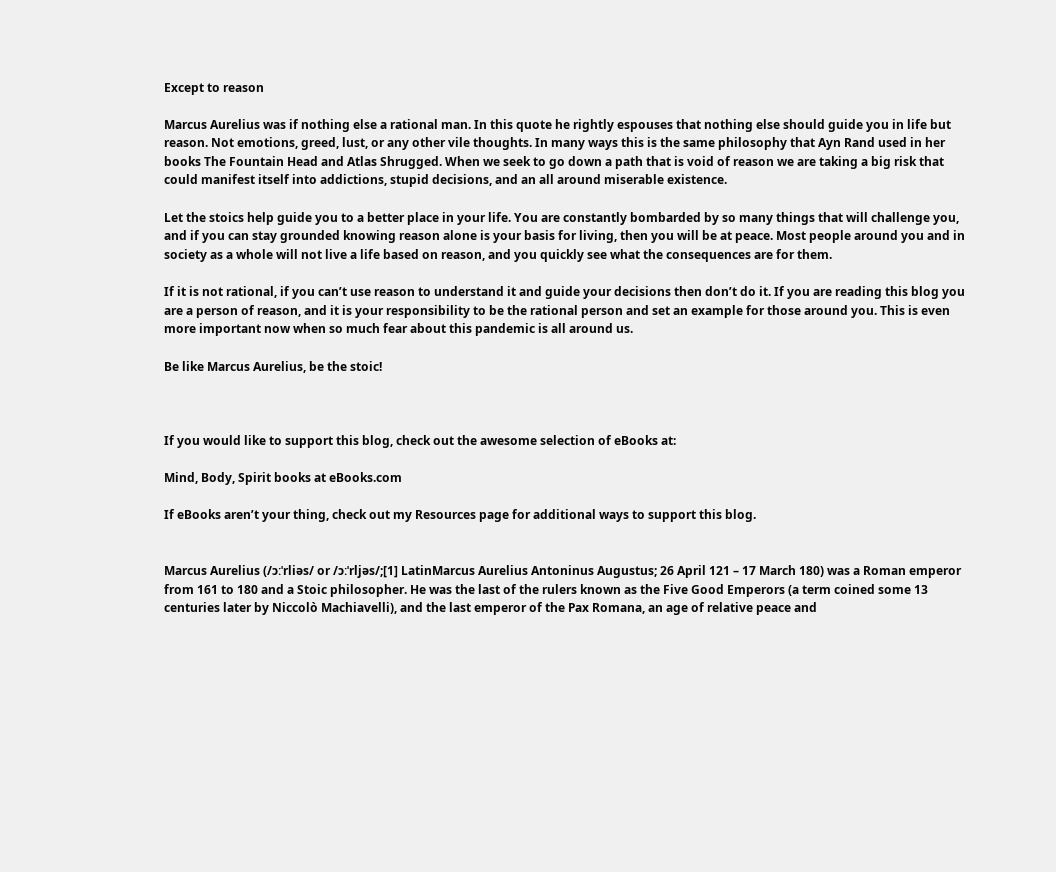Except to reason

Marcus Aurelius was if nothing else a rational man. In this quote he rightly espouses that nothing else should guide you in life but reason. Not emotions, greed, lust, or any other vile thoughts. In many ways this is the same philosophy that Ayn Rand used in her books The Fountain Head and Atlas Shrugged. When we seek to go down a path that is void of reason we are taking a big risk that could manifest itself into addictions, stupid decisions, and an all around miserable existence.

Let the stoics help guide you to a better place in your life. You are constantly bombarded by so many things that will challenge you, and if you can stay grounded knowing reason alone is your basis for living, then you will be at peace. Most people around you and in society as a whole will not live a life based on reason, and you quickly see what the consequences are for them.

If it is not rational, if you can’t use reason to understand it and guide your decisions then don’t do it. If you are reading this blog you are a person of reason, and it is your responsibility to be the rational person and set an example for those around you. This is even more important now when so much fear about this pandemic is all around us.

Be like Marcus Aurelius, be the stoic!



If you would like to support this blog, check out the awesome selection of eBooks at:

Mind, Body, Spirit books at eBooks.com

If eBooks aren’t your thing, check out my Resources page for additional ways to support this blog.


Marcus Aurelius (/ɔːˈrliəs/ or /ɔːˈrljəs/;[1] LatinMarcus Aurelius Antoninus Augustus; 26 April 121 – 17 March 180) was a Roman emperor from 161 to 180 and a Stoic philosopher. He was the last of the rulers known as the Five Good Emperors (a term coined some 13 centuries later by Niccolò Machiavelli), and the last emperor of the Pax Romana, an age of relative peace and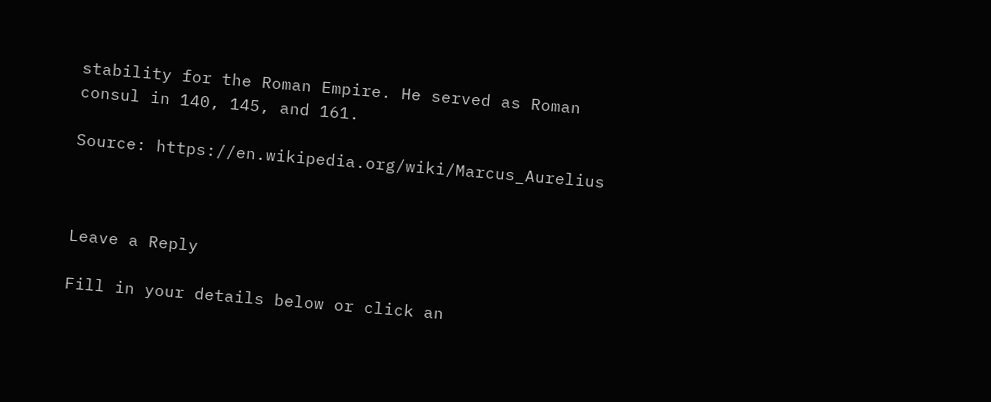stability for the Roman Empire. He served as Roman consul in 140, 145, and 161.

Source: https://en.wikipedia.org/wiki/Marcus_Aurelius



Leave a Reply

Fill in your details below or click an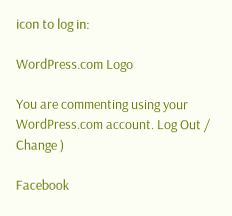icon to log in:

WordPress.com Logo

You are commenting using your WordPress.com account. Log Out /  Change )

Facebook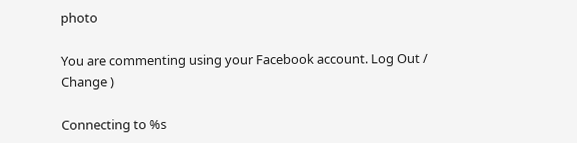photo

You are commenting using your Facebook account. Log Out /  Change )

Connecting to %s